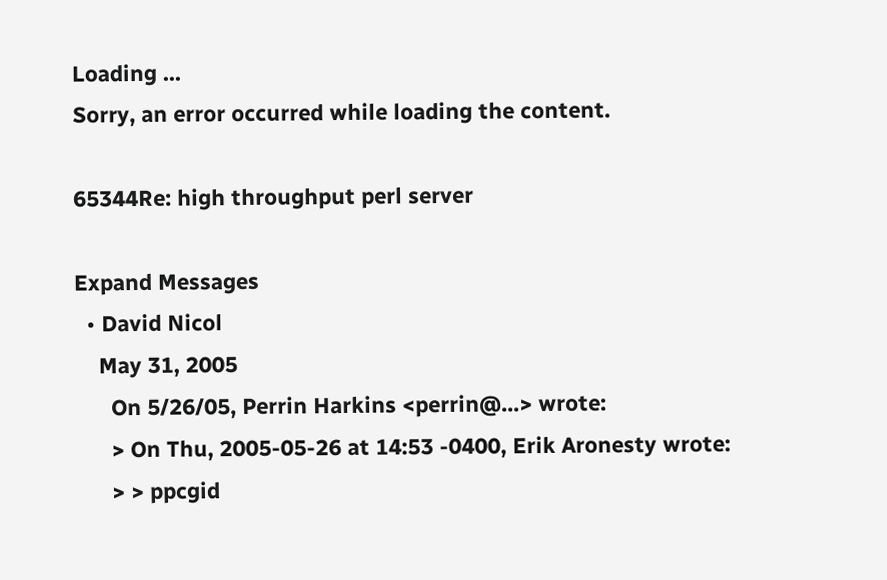Loading ...
Sorry, an error occurred while loading the content.

65344Re: high throughput perl server

Expand Messages
  • David Nicol
    May 31, 2005
      On 5/26/05, Perrin Harkins <perrin@...> wrote:
      > On Thu, 2005-05-26 at 14:53 -0400, Erik Aronesty wrote:
      > > ppcgid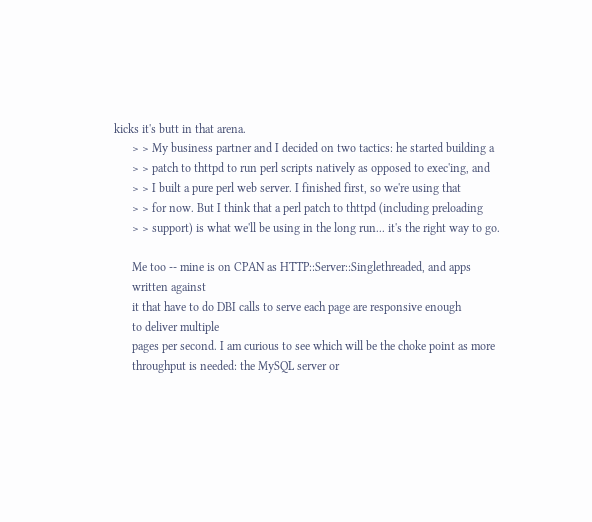kicks it's butt in that arena.
      > > My business partner and I decided on two tactics: he started building a
      > > patch to thttpd to run perl scripts natively as opposed to exec'ing, and
      > > I built a pure perl web server. I finished first, so we're using that
      > > for now. But I think that a perl patch to thttpd (including preloading
      > > support) is what we'll be using in the long run... it's the right way to go.

      Me too -- mine is on CPAN as HTTP::Server::Singlethreaded, and apps
      written against
      it that have to do DBI calls to serve each page are responsive enough
      to deliver multiple
      pages per second. I am curious to see which will be the choke point as more
      throughput is needed: the MySQL server or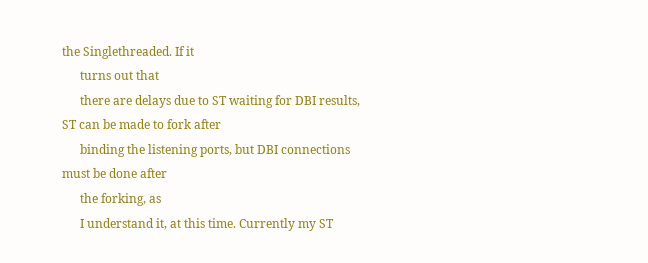the Singlethreaded. If it
      turns out that
      there are delays due to ST waiting for DBI results, ST can be made to fork after
      binding the listening ports, but DBI connections must be done after
      the forking, as
      I understand it, at this time. Currently my ST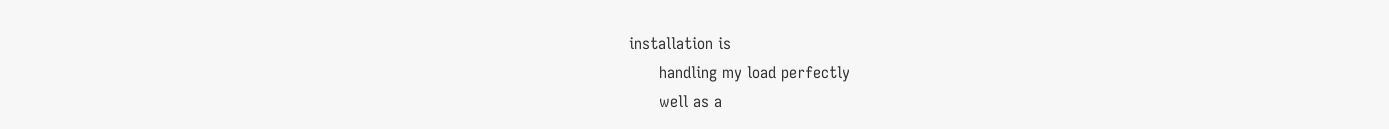installation is
      handling my load perfectly
      well as a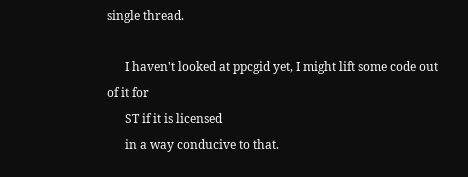single thread.

      I haven't looked at ppcgid yet, I might lift some code out of it for
      ST if it is licensed
      in a way conducive to that.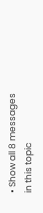• Show all 8 messages in this topic